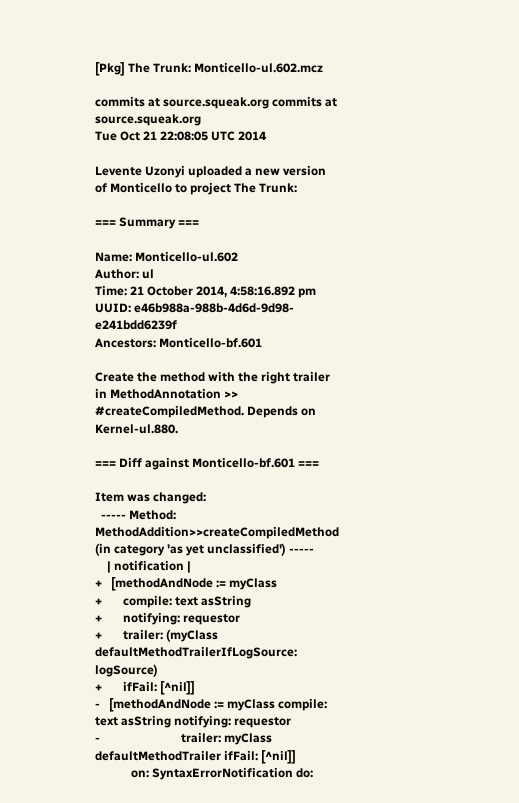[Pkg] The Trunk: Monticello-ul.602.mcz

commits at source.squeak.org commits at source.squeak.org
Tue Oct 21 22:08:05 UTC 2014

Levente Uzonyi uploaded a new version of Monticello to project The Trunk:

=== Summary ===

Name: Monticello-ul.602
Author: ul
Time: 21 October 2014, 4:58:16.892 pm
UUID: e46b988a-988b-4d6d-9d98-e241bdd6239f
Ancestors: Monticello-bf.601

Create the method with the right trailer in MethodAnnotation >> #createCompiledMethod. Depends on Kernel-ul.880.

=== Diff against Monticello-bf.601 ===

Item was changed:
  ----- Method: MethodAddition>>createCompiledMethod (in category 'as yet unclassified') -----
    | notification |
+   [methodAndNode := myClass
+       compile: text asString
+       notifying: requestor
+       trailer: (myClass defaultMethodTrailerIfLogSource: logSource)
+       ifFail: [^nil]]
-   [methodAndNode := myClass compile: text asString notifying: requestor
-                           trailer: myClass defaultMethodTrailer ifFail: [^nil]]
            on: SyntaxErrorNotification do: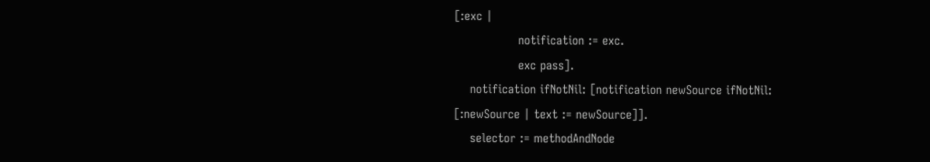[:exc |
                notification := exc.
                exc pass].
    notification ifNotNil: [notification newSource ifNotNil: [:newSource | text := newSource]].
    selector := methodAndNode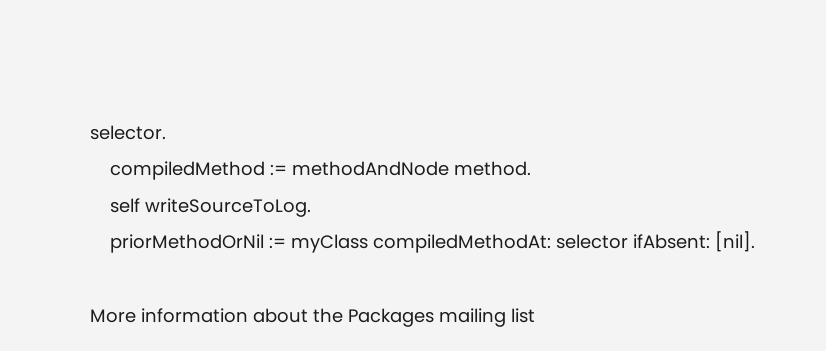selector.
    compiledMethod := methodAndNode method.
    self writeSourceToLog.
    priorMethodOrNil := myClass compiledMethodAt: selector ifAbsent: [nil].

More information about the Packages mailing list